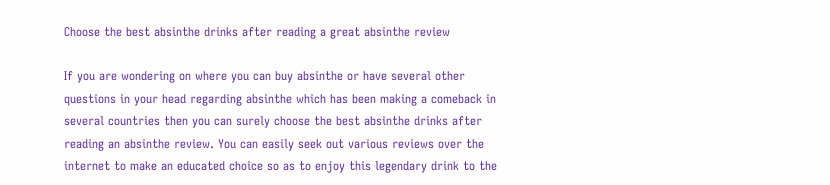Choose the best absinthe drinks after reading a great absinthe review

If you are wondering on where you can buy absinthe or have several other questions in your head regarding absinthe which has been making a comeback in several countries then you can surely choose the best absinthe drinks after reading an absinthe review. You can easily seek out various reviews over the internet to make an educated choice so as to enjoy this legendary drink to the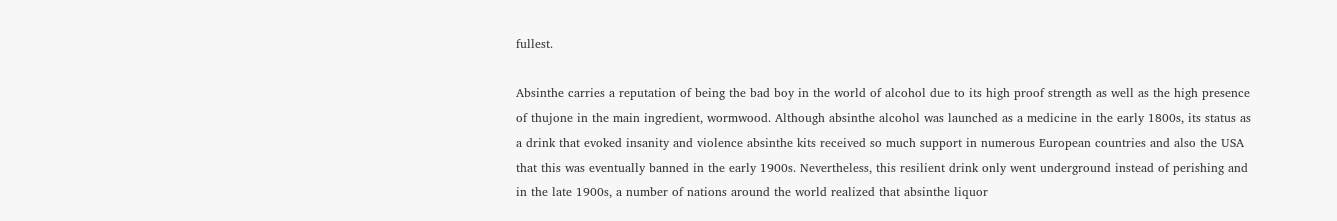fullest.

Absinthe carries a reputation of being the bad boy in the world of alcohol due to its high proof strength as well as the high presence of thujone in the main ingredient, wormwood. Although absinthe alcohol was launched as a medicine in the early 1800s, its status as a drink that evoked insanity and violence absinthe kits received so much support in numerous European countries and also the USA that this was eventually banned in the early 1900s. Nevertheless, this resilient drink only went underground instead of perishing and in the late 1900s, a number of nations around the world realized that absinthe liquor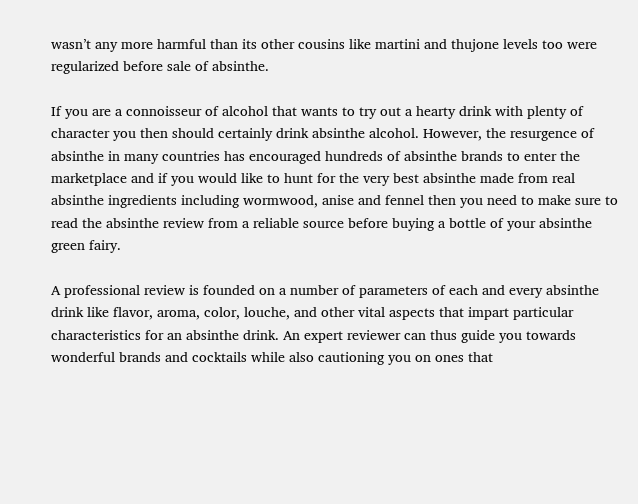wasn’t any more harmful than its other cousins like martini and thujone levels too were regularized before sale of absinthe.

If you are a connoisseur of alcohol that wants to try out a hearty drink with plenty of character you then should certainly drink absinthe alcohol. However, the resurgence of absinthe in many countries has encouraged hundreds of absinthe brands to enter the marketplace and if you would like to hunt for the very best absinthe made from real absinthe ingredients including wormwood, anise and fennel then you need to make sure to read the absinthe review from a reliable source before buying a bottle of your absinthe green fairy.

A professional review is founded on a number of parameters of each and every absinthe drink like flavor, aroma, color, louche, and other vital aspects that impart particular characteristics for an absinthe drink. An expert reviewer can thus guide you towards wonderful brands and cocktails while also cautioning you on ones that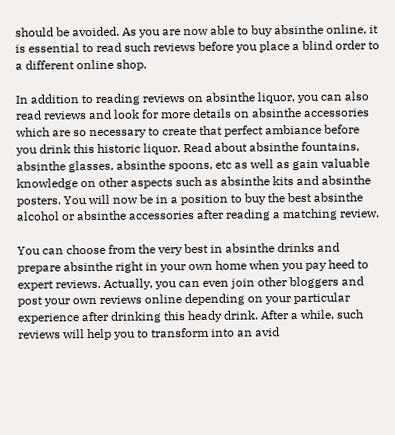should be avoided. As you are now able to buy absinthe online, it is essential to read such reviews before you place a blind order to a different online shop.

In addition to reading reviews on absinthe liquor, you can also read reviews and look for more details on absinthe accessories which are so necessary to create that perfect ambiance before you drink this historic liquor. Read about absinthe fountains, absinthe glasses, absinthe spoons, etc as well as gain valuable knowledge on other aspects such as absinthe kits and absinthe posters. You will now be in a position to buy the best absinthe alcohol or absinthe accessories after reading a matching review.

You can choose from the very best in absinthe drinks and prepare absinthe right in your own home when you pay heed to expert reviews. Actually, you can even join other bloggers and post your own reviews online depending on your particular experience after drinking this heady drink. After a while, such reviews will help you to transform into an avid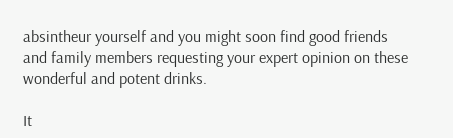absintheur yourself and you might soon find good friends and family members requesting your expert opinion on these wonderful and potent drinks.

It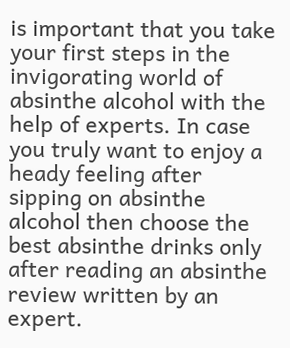is important that you take your first steps in the invigorating world of absinthe alcohol with the help of experts. In case you truly want to enjoy a heady feeling after sipping on absinthe alcohol then choose the best absinthe drinks only after reading an absinthe review written by an expert.